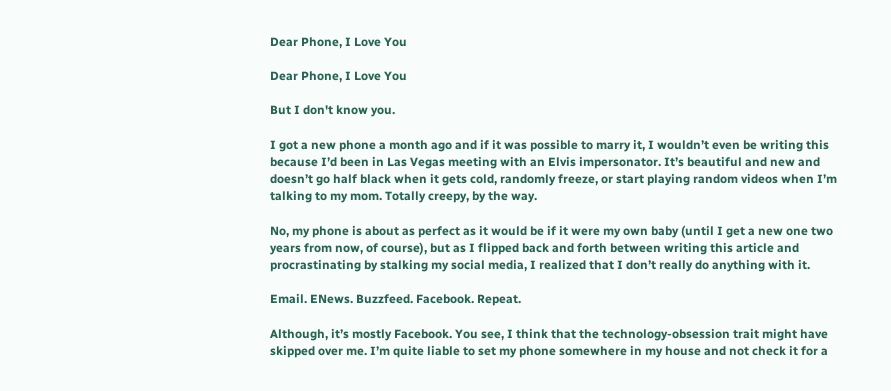Dear Phone, I Love You

Dear Phone, I Love You

But I don't know you.

I got a new phone a month ago and if it was possible to marry it, I wouldn’t even be writing this because I’d been in Las Vegas meeting with an Elvis impersonator. It’s beautiful and new and doesn’t go half black when it gets cold, randomly freeze, or start playing random videos when I’m talking to my mom. Totally creepy, by the way.

No, my phone is about as perfect as it would be if it were my own baby (until I get a new one two years from now, of course), but as I flipped back and forth between writing this article and procrastinating by stalking my social media, I realized that I don’t really do anything with it.

Email. ENews. Buzzfeed. Facebook. Repeat.

Although, it’s mostly Facebook. You see, I think that the technology-obsession trait might have skipped over me. I’m quite liable to set my phone somewhere in my house and not check it for a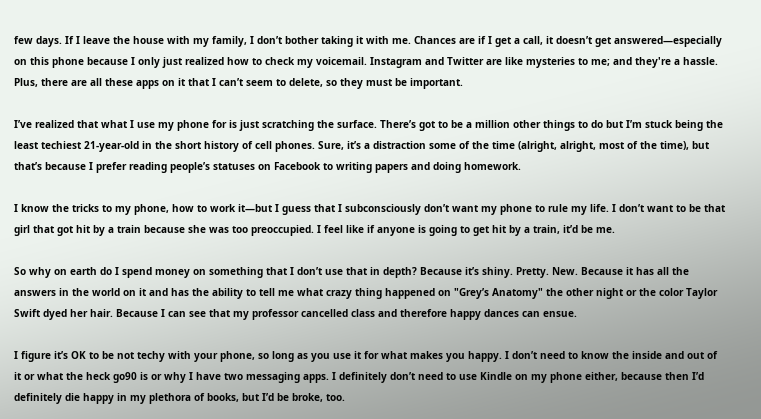few days. If I leave the house with my family, I don’t bother taking it with me. Chances are if I get a call, it doesn’t get answered—especially on this phone because I only just realized how to check my voicemail. Instagram and Twitter are like mysteries to me; and they're a hassle. Plus, there are all these apps on it that I can’t seem to delete, so they must be important.

I’ve realized that what I use my phone for is just scratching the surface. There’s got to be a million other things to do but I’m stuck being the least techiest 21-year-old in the short history of cell phones. Sure, it’s a distraction some of the time (alright, alright, most of the time), but that’s because I prefer reading people’s statuses on Facebook to writing papers and doing homework.

I know the tricks to my phone, how to work it—but I guess that I subconsciously don’t want my phone to rule my life. I don’t want to be that girl that got hit by a train because she was too preoccupied. I feel like if anyone is going to get hit by a train, it’d be me.

So why on earth do I spend money on something that I don’t use that in depth? Because it’s shiny. Pretty. New. Because it has all the answers in the world on it and has the ability to tell me what crazy thing happened on "Grey’s Anatomy" the other night or the color Taylor Swift dyed her hair. Because I can see that my professor cancelled class and therefore happy dances can ensue.

I figure it’s OK to be not techy with your phone, so long as you use it for what makes you happy. I don’t need to know the inside and out of it or what the heck go90 is or why I have two messaging apps. I definitely don’t need to use Kindle on my phone either, because then I’d definitely die happy in my plethora of books, but I’d be broke, too.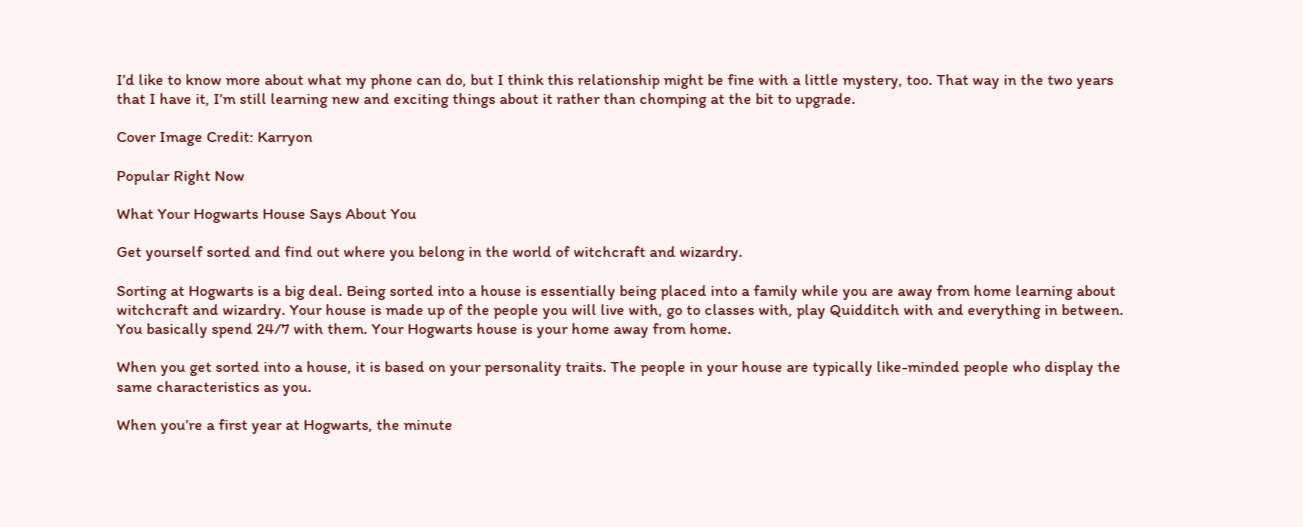I’d like to know more about what my phone can do, but I think this relationship might be fine with a little mystery, too. That way in the two years that I have it, I’m still learning new and exciting things about it rather than chomping at the bit to upgrade.

Cover Image Credit: Karryon

Popular Right Now

What Your Hogwarts House Says About You

Get yourself sorted and find out where you belong in the world of witchcraft and wizardry.

Sorting at Hogwarts is a big deal. Being sorted into a house is essentially being placed into a family while you are away from home learning about witchcraft and wizardry. Your house is made up of the people you will live with, go to classes with, play Quidditch with and everything in between. You basically spend 24/7 with them. Your Hogwarts house is your home away from home.

When you get sorted into a house, it is based on your personality traits. The people in your house are typically like-minded people who display the same characteristics as you.

When you’re a first year at Hogwarts, the minute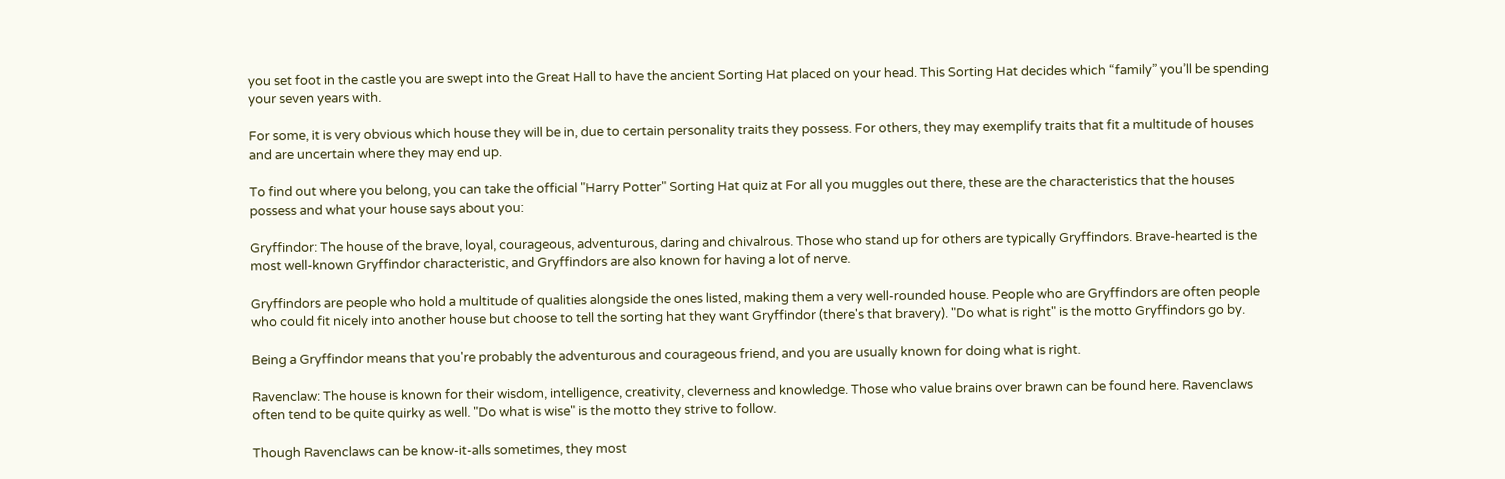you set foot in the castle you are swept into the Great Hall to have the ancient Sorting Hat placed on your head. This Sorting Hat decides which “family” you’ll be spending your seven years with.

For some, it is very obvious which house they will be in, due to certain personality traits they possess. For others, they may exemplify traits that fit a multitude of houses and are uncertain where they may end up.

To find out where you belong, you can take the official "Harry Potter" Sorting Hat quiz at For all you muggles out there, these are the characteristics that the houses possess and what your house says about you:

Gryffindor: The house of the brave, loyal, courageous, adventurous, daring and chivalrous. Those who stand up for others are typically Gryffindors. Brave-hearted is the most well-known Gryffindor characteristic, and Gryffindors are also known for having a lot of nerve.

Gryffindors are people who hold a multitude of qualities alongside the ones listed, making them a very well-rounded house. People who are Gryffindors are often people who could fit nicely into another house but choose to tell the sorting hat they want Gryffindor (there's that bravery). "Do what is right" is the motto Gryffindors go by.

Being a Gryffindor means that you're probably the adventurous and courageous friend, and you are usually known for doing what is right.

Ravenclaw: The house is known for their wisdom, intelligence, creativity, cleverness and knowledge. Those who value brains over brawn can be found here. Ravenclaws often tend to be quite quirky as well. "Do what is wise" is the motto they strive to follow.

Though Ravenclaws can be know-it-alls sometimes, they most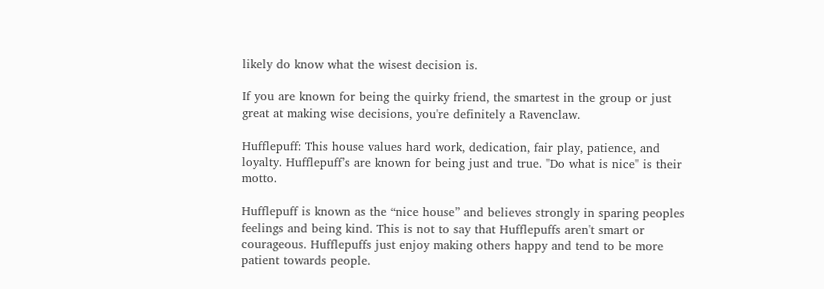likely do know what the wisest decision is.

If you are known for being the quirky friend, the smartest in the group or just great at making wise decisions, you're definitely a Ravenclaw.

Hufflepuff: This house values hard work, dedication, fair play, patience, and loyalty. Hufflepuff’s are known for being just and true. "Do what is nice" is their motto.

Hufflepuff is known as the “nice house” and believes strongly in sparing peoples feelings and being kind. This is not to say that Hufflepuffs aren't smart or courageous. Hufflepuffs just enjoy making others happy and tend to be more patient towards people.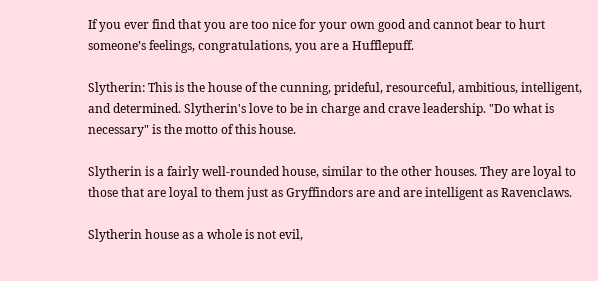If you ever find that you are too nice for your own good and cannot bear to hurt someone’s feelings, congratulations, you are a Hufflepuff.

Slytherin: This is the house of the cunning, prideful, resourceful, ambitious, intelligent, and determined. Slytherin's love to be in charge and crave leadership. "Do what is necessary" is the motto of this house.

Slytherin is a fairly well-rounded house, similar to the other houses. They are loyal to those that are loyal to them just as Gryffindors are and are intelligent as Ravenclaws.

Slytherin house as a whole is not evil,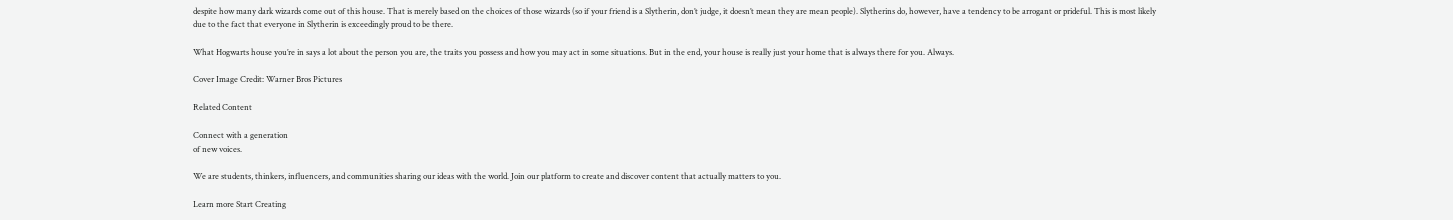despite how many dark wizards come out of this house. That is merely based on the choices of those wizards (so if your friend is a Slytherin, don’t judge, it doesn’t mean they are mean people). Slytherins do, however, have a tendency to be arrogant or prideful. This is most likely due to the fact that everyone in Slytherin is exceedingly proud to be there.

What Hogwarts house you’re in says a lot about the person you are, the traits you possess and how you may act in some situations. But in the end, your house is really just your home that is always there for you. Always.

Cover Image Credit: Warner Bros Pictures

Related Content

Connect with a generation
of new voices.

We are students, thinkers, influencers, and communities sharing our ideas with the world. Join our platform to create and discover content that actually matters to you.

Learn more Start Creating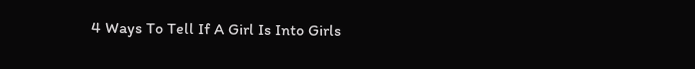4 Ways To Tell If A Girl Is Into Girls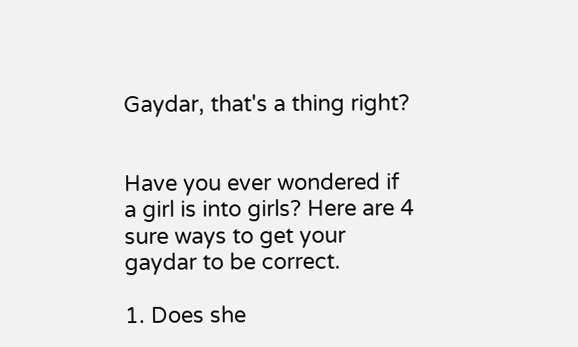Gaydar, that's a thing right?


Have you ever wondered if a girl is into girls? Here are 4 sure ways to get your gaydar to be correct.

1. Does she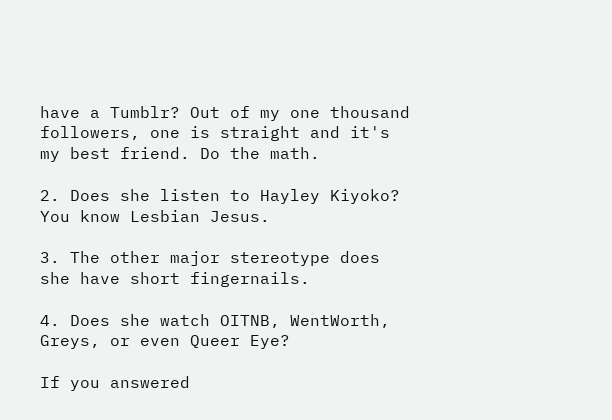have a Tumblr? Out of my one thousand followers, one is straight and it's my best friend. Do the math.

2. Does she listen to Hayley Kiyoko? You know Lesbian Jesus.

3. The other major stereotype does she have short fingernails.

4. Does she watch OITNB, WentWorth, Greys, or even Queer Eye?

If you answered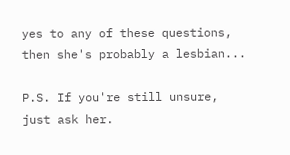yes to any of these questions, then she's probably a lesbian...

P.S. If you're still unsure, just ask her.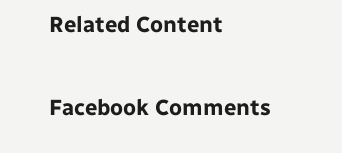Related Content

Facebook Comments